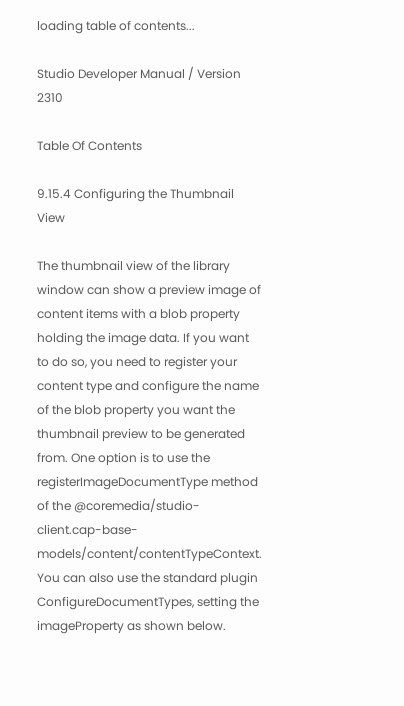loading table of contents...

Studio Developer Manual / Version 2310

Table Of Contents

9.15.4 Configuring the Thumbnail View

The thumbnail view of the library window can show a preview image of content items with a blob property holding the image data. If you want to do so, you need to register your content type and configure the name of the blob property you want the thumbnail preview to be generated from. One option is to use the registerImageDocumentType method of the @coremedia/studio-client.cap-base-models/content/contentTypeContext. You can also use the standard plugin ConfigureDocumentTypes, setting the imageProperty as shown below.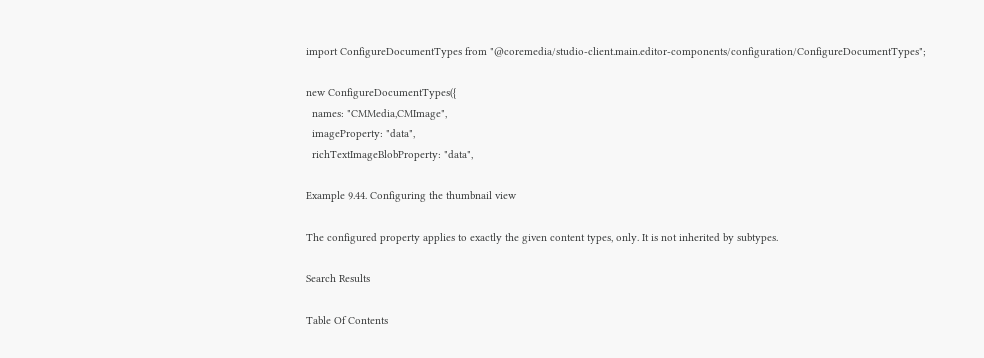import ConfigureDocumentTypes from "@coremedia/studio-client.main.editor-components/configuration/ConfigureDocumentTypes";

new ConfigureDocumentTypes({
  names: "CMMedia,CMImage",
  imageProperty: "data",
  richTextImageBlobProperty: "data",

Example 9.44. Configuring the thumbnail view

The configured property applies to exactly the given content types, only. It is not inherited by subtypes.

Search Results

Table Of Contents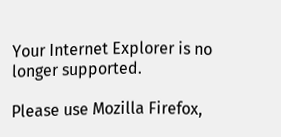Your Internet Explorer is no longer supported.

Please use Mozilla Firefox,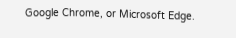Google Chrome, or Microsoft Edge.